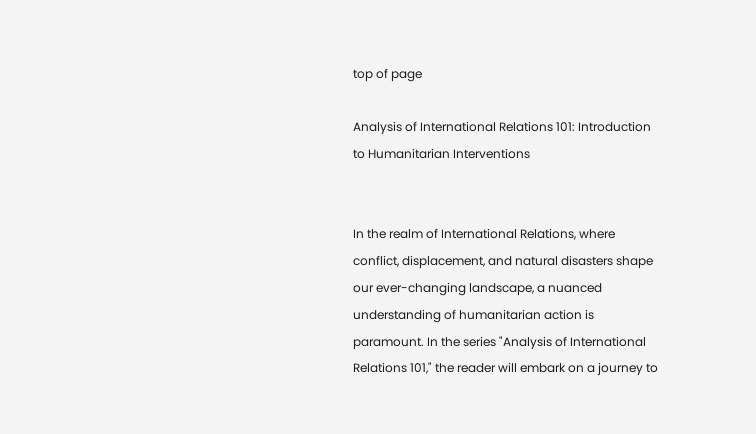top of page

Analysis of International Relations 101: Introduction to Humanitarian Interventions


In the realm of International Relations, where conflict, displacement, and natural disasters shape our ever-changing landscape, a nuanced understanding of humanitarian action is paramount. In the series "Analysis of International Relations 101," the reader will embark on a journey to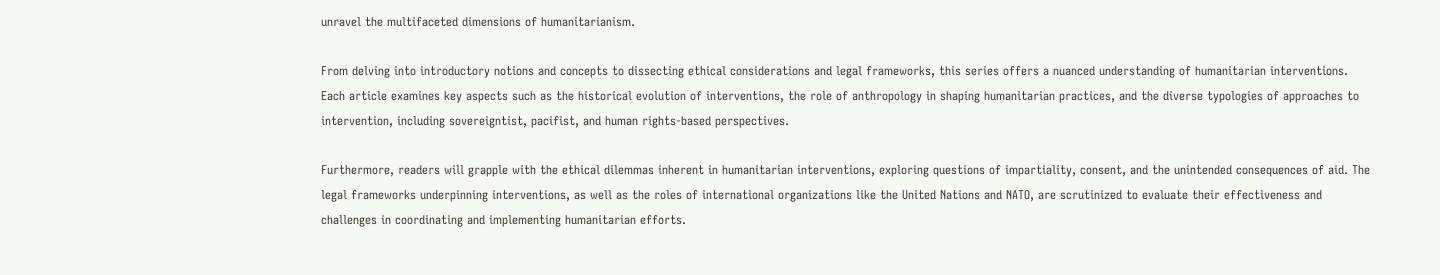unravel the multifaceted dimensions of humanitarianism.

From delving into introductory notions and concepts to dissecting ethical considerations and legal frameworks, this series offers a nuanced understanding of humanitarian interventions. Each article examines key aspects such as the historical evolution of interventions, the role of anthropology in shaping humanitarian practices, and the diverse typologies of approaches to intervention, including sovereigntist, pacifist, and human rights-based perspectives.

Furthermore, readers will grapple with the ethical dilemmas inherent in humanitarian interventions, exploring questions of impartiality, consent, and the unintended consequences of aid. The legal frameworks underpinning interventions, as well as the roles of international organizations like the United Nations and NATO, are scrutinized to evaluate their effectiveness and challenges in coordinating and implementing humanitarian efforts.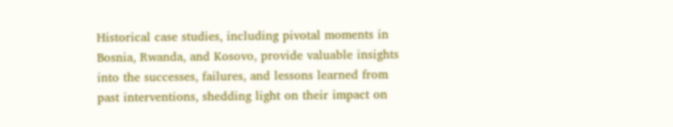Historical case studies, including pivotal moments in Bosnia, Rwanda, and Kosovo, provide valuable insights into the successes, failures, and lessons learned from past interventions, shedding light on their impact on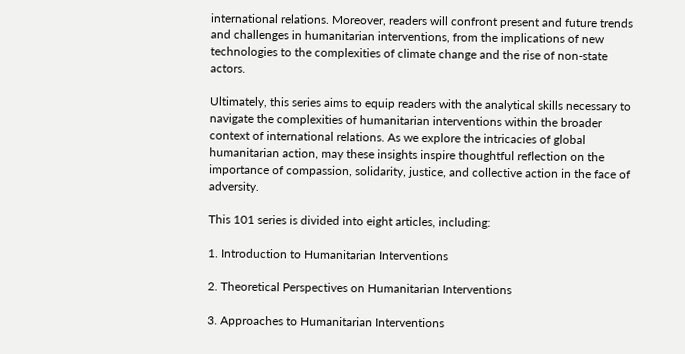international relations. Moreover, readers will confront present and future trends and challenges in humanitarian interventions, from the implications of new technologies to the complexities of climate change and the rise of non-state actors.

Ultimately, this series aims to equip readers with the analytical skills necessary to navigate the complexities of humanitarian interventions within the broader context of international relations. As we explore the intricacies of global humanitarian action, may these insights inspire thoughtful reflection on the importance of compassion, solidarity, justice, and collective action in the face of adversity.

This 101 series is divided into eight articles, including:

1. Introduction to Humanitarian Interventions

2. Theoretical Perspectives on Humanitarian Interventions

3. Approaches to Humanitarian Interventions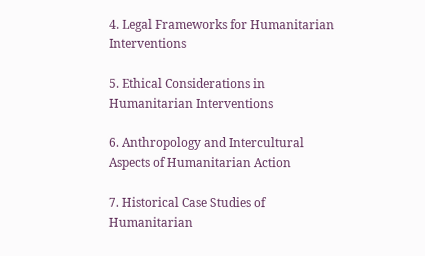4. Legal Frameworks for Humanitarian Interventions

5. Ethical Considerations in Humanitarian Interventions

6. Anthropology and Intercultural Aspects of Humanitarian Action

7. Historical Case Studies of Humanitarian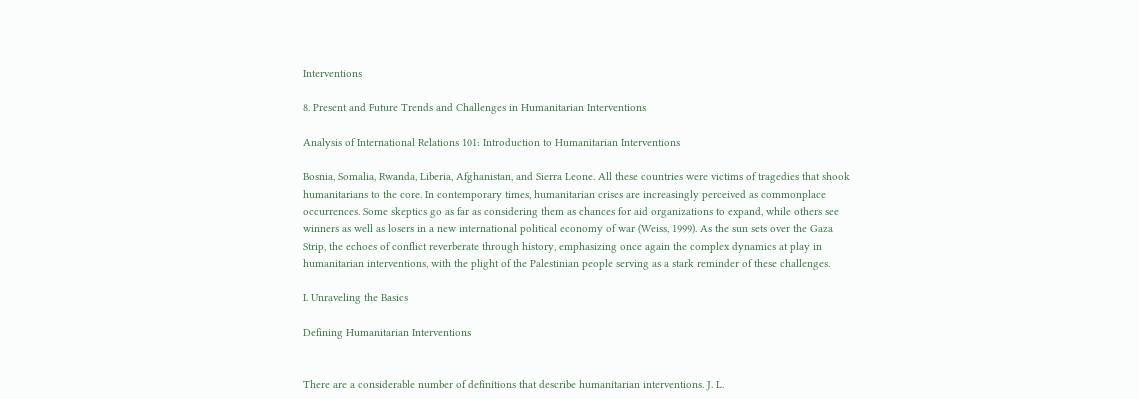Interventions

8. Present and Future Trends and Challenges in Humanitarian Interventions

Analysis of International Relations 101: Introduction to Humanitarian Interventions

Bosnia, Somalia, Rwanda, Liberia, Afghanistan, and Sierra Leone. All these countries were victims of tragedies that shook humanitarians to the core. In contemporary times, humanitarian crises are increasingly perceived as commonplace occurrences. Some skeptics go as far as considering them as chances for aid organizations to expand, while others see winners as well as losers in a new international political economy of war (Weiss, 1999). As the sun sets over the Gaza Strip, the echoes of conflict reverberate through history, emphasizing once again the complex dynamics at play in humanitarian interventions, with the plight of the Palestinian people serving as a stark reminder of these challenges.

I. Unraveling the Basics

Defining Humanitarian Interventions


There are a considerable number of definitions that describe humanitarian interventions. J. L.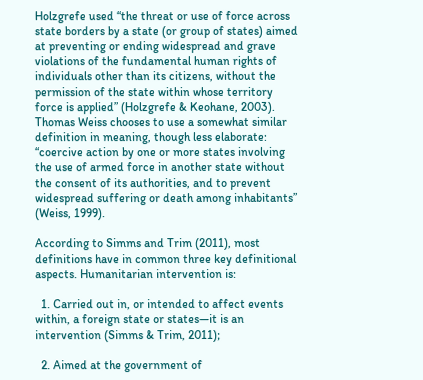Holzgrefe used “the threat or use of force across state borders by a state (or group of states) aimed at preventing or ending widespread and grave violations of the fundamental human rights of individuals other than its citizens, without the permission of the state within whose territory force is applied” (Holzgrefe & Keohane, 2003). Thomas Weiss chooses to use a somewhat similar definition in meaning, though less elaborate: “coercive action by one or more states involving the use of armed force in another state without the consent of its authorities, and to prevent widespread suffering or death among inhabitants” (Weiss, 1999).

According to Simms and Trim (2011), most definitions have in common three key definitional aspects. Humanitarian intervention is:

  1. Carried out in, or intended to affect events within, a foreign state or states—it is an intervention (Simms & Trim, 2011);

  2. Aimed at the government of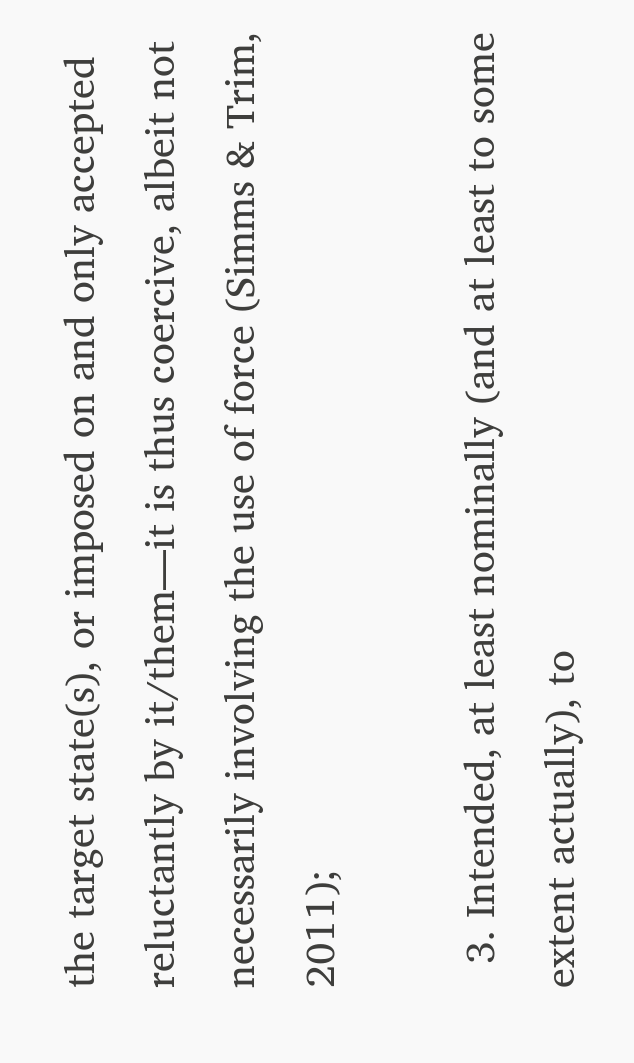the target state(s), or imposed on and only accepted reluctantly by it/them—it is thus coercive, albeit not necessarily involving the use of force (Simms & Trim, 2011);

  3. Intended, at least nominally (and at least to some extent actually), to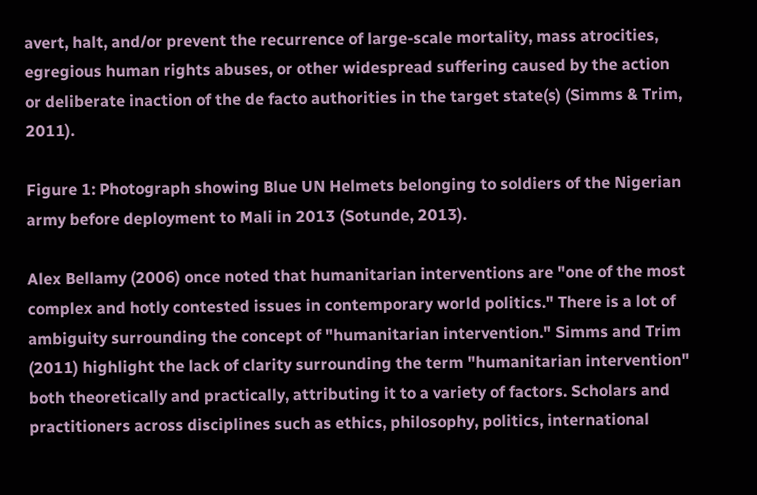avert, halt, and/or prevent the recurrence of large-scale mortality, mass atrocities, egregious human rights abuses, or other widespread suffering caused by the action or deliberate inaction of the de facto authorities in the target state(s) (Simms & Trim, 2011).

Figure 1: Photograph showing Blue UN Helmets belonging to soldiers of the Nigerian army before deployment to Mali in 2013 (Sotunde, 2013).

Alex Bellamy (2006) once noted that humanitarian interventions are "one of the most complex and hotly contested issues in contemporary world politics." There is a lot of ambiguity surrounding the concept of "humanitarian intervention." Simms and Trim (2011) highlight the lack of clarity surrounding the term "humanitarian intervention" both theoretically and practically, attributing it to a variety of factors. Scholars and practitioners across disciplines such as ethics, philosophy, politics, international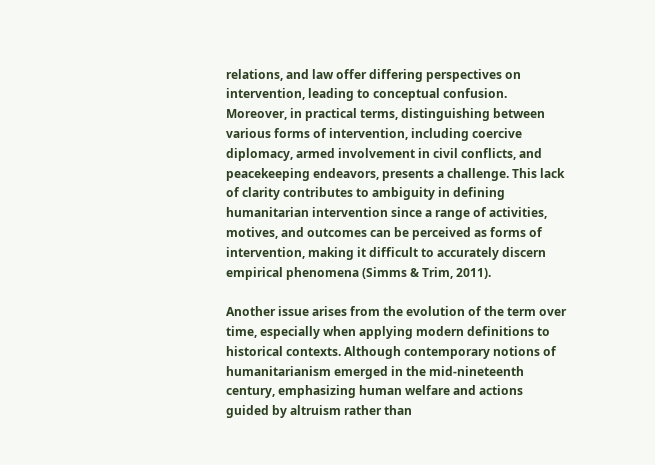relations, and law offer differing perspectives on intervention, leading to conceptual confusion. Moreover, in practical terms, distinguishing between various forms of intervention, including coercive diplomacy, armed involvement in civil conflicts, and peacekeeping endeavors, presents a challenge. This lack of clarity contributes to ambiguity in defining humanitarian intervention since a range of activities, motives, and outcomes can be perceived as forms of intervention, making it difficult to accurately discern empirical phenomena (Simms & Trim, 2011).

Another issue arises from the evolution of the term over time, especially when applying modern definitions to historical contexts. Although contemporary notions of humanitarianism emerged in the mid-nineteenth century, emphasizing human welfare and actions guided by altruism rather than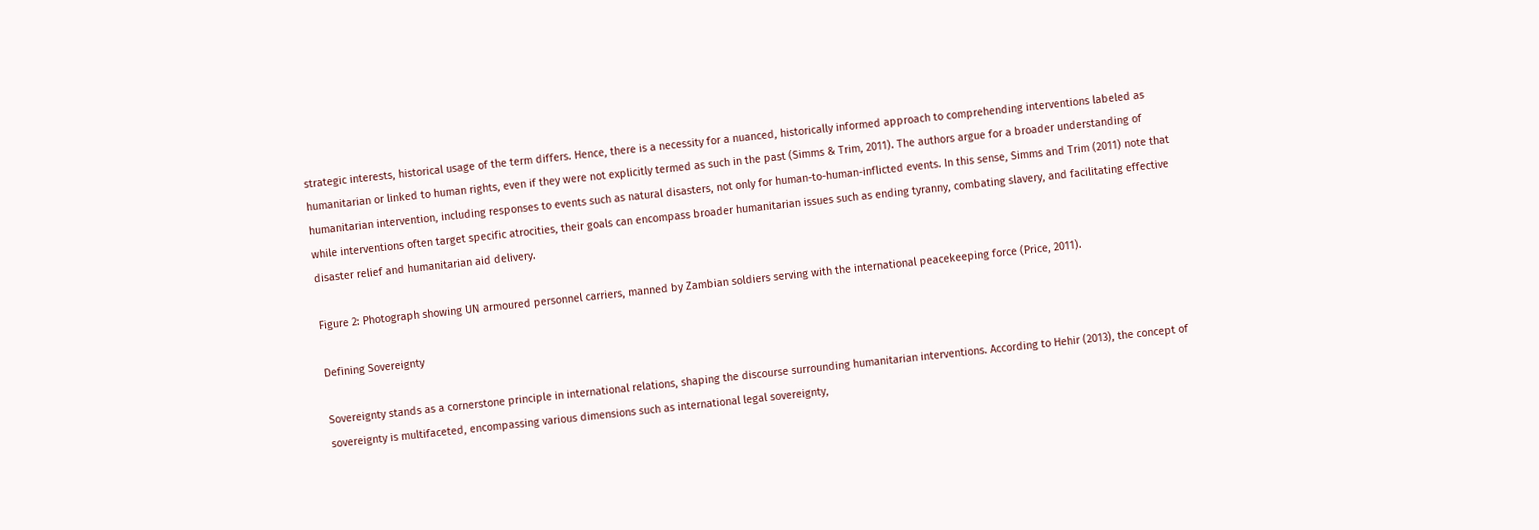strategic interests, historical usage of the term differs. Hence, there is a necessity for a nuanced, historically informed approach to comprehending interventions labeled as humanitarian or linked to human rights, even if they were not explicitly termed as such in the past (Simms & Trim, 2011). The authors argue for a broader understanding of humanitarian intervention, including responses to events such as natural disasters, not only for human-to-human-inflicted events. In this sense, Simms and Trim (2011) note that while interventions often target specific atrocities, their goals can encompass broader humanitarian issues such as ending tyranny, combating slavery, and facilitating effective disaster relief and humanitarian aid delivery.

Figure 2: Photograph showing UN armoured personnel carriers, manned by Zambian soldiers serving with the international peacekeeping force (Price, 2011).

Defining Sovereignty

Sovereignty stands as a cornerstone principle in international relations, shaping the discourse surrounding humanitarian interventions. According to Hehir (2013), the concept of sovereignty is multifaceted, encompassing various dimensions such as international legal sovereignty,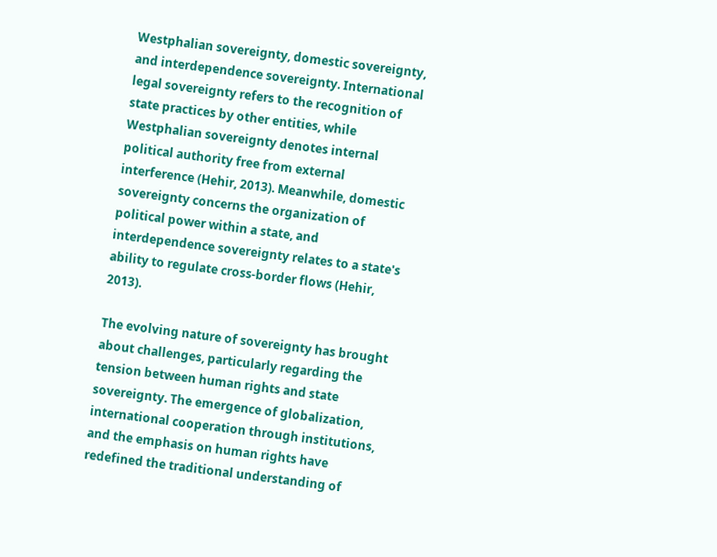Westphalian sovereignty, domestic sovereignty, and interdependence sovereignty. International legal sovereignty refers to the recognition of state practices by other entities, while Westphalian sovereignty denotes internal political authority free from external interference (Hehir, 2013). Meanwhile, domestic sovereignty concerns the organization of political power within a state, and interdependence sovereignty relates to a state's ability to regulate cross-border flows (Hehir, 2013).

The evolving nature of sovereignty has brought about challenges, particularly regarding the tension between human rights and state sovereignty. The emergence of globalization, international cooperation through institutions, and the emphasis on human rights have redefined the traditional understanding of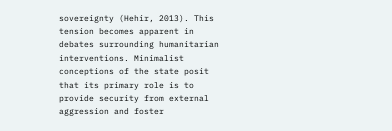sovereignty (Hehir, 2013). This tension becomes apparent in debates surrounding humanitarian interventions. Minimalist conceptions of the state posit that its primary role is to provide security from external aggression and foster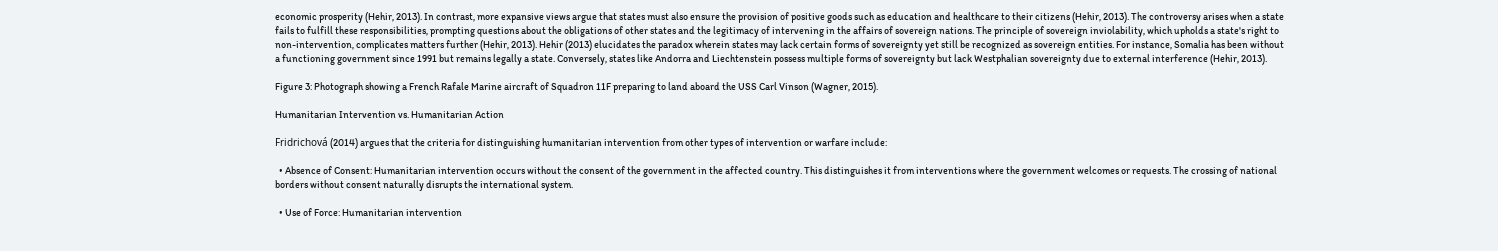economic prosperity (Hehir, 2013). In contrast, more expansive views argue that states must also ensure the provision of positive goods such as education and healthcare to their citizens (Hehir, 2013). The controversy arises when a state fails to fulfill these responsibilities, prompting questions about the obligations of other states and the legitimacy of intervening in the affairs of sovereign nations. The principle of sovereign inviolability, which upholds a state's right to non-intervention, complicates matters further (Hehir, 2013). Hehir (2013) elucidates the paradox wherein states may lack certain forms of sovereignty yet still be recognized as sovereign entities. For instance, Somalia has been without a functioning government since 1991 but remains legally a state. Conversely, states like Andorra and Liechtenstein possess multiple forms of sovereignty but lack Westphalian sovereignty due to external interference (Hehir, 2013).

Figure 3: Photograph showing a French Rafale Marine aircraft of Squadron 11F preparing to land aboard the USS Carl Vinson (Wagner, 2015).

Humanitarian Intervention vs. Humanitarian Action

Fridrichová (2014) argues that the criteria for distinguishing humanitarian intervention from other types of intervention or warfare include:

  • Absence of Consent: Humanitarian intervention occurs without the consent of the government in the affected country. This distinguishes it from interventions where the government welcomes or requests. The crossing of national borders without consent naturally disrupts the international system.

  • Use of Force: Humanitarian intervention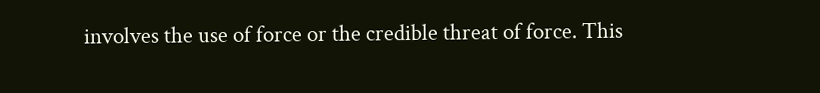involves the use of force or the credible threat of force. This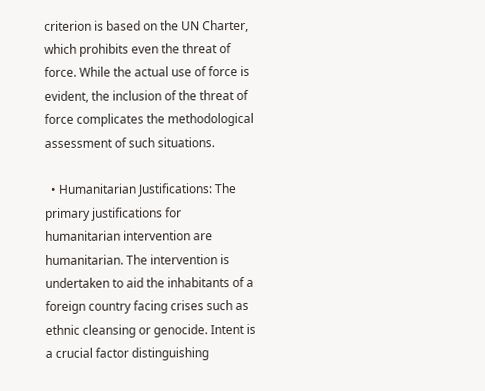criterion is based on the UN Charter, which prohibits even the threat of force. While the actual use of force is evident, the inclusion of the threat of force complicates the methodological assessment of such situations.

  • Humanitarian Justifications: The primary justifications for humanitarian intervention are humanitarian. The intervention is undertaken to aid the inhabitants of a foreign country facing crises such as ethnic cleansing or genocide. Intent is a crucial factor distinguishing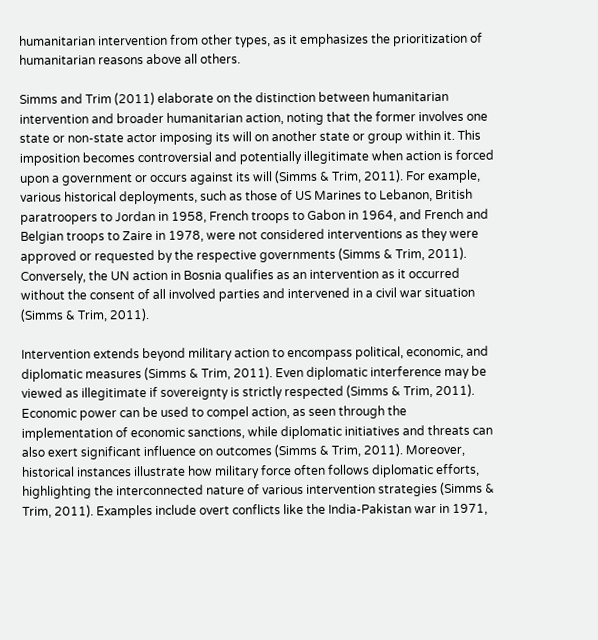humanitarian intervention from other types, as it emphasizes the prioritization of humanitarian reasons above all others.

Simms and Trim (2011) elaborate on the distinction between humanitarian intervention and broader humanitarian action, noting that the former involves one state or non-state actor imposing its will on another state or group within it. This imposition becomes controversial and potentially illegitimate when action is forced upon a government or occurs against its will (Simms & Trim, 2011). For example, various historical deployments, such as those of US Marines to Lebanon, British paratroopers to Jordan in 1958, French troops to Gabon in 1964, and French and Belgian troops to Zaire in 1978, were not considered interventions as they were approved or requested by the respective governments (Simms & Trim, 2011). Conversely, the UN action in Bosnia qualifies as an intervention as it occurred without the consent of all involved parties and intervened in a civil war situation (Simms & Trim, 2011).

Intervention extends beyond military action to encompass political, economic, and diplomatic measures (Simms & Trim, 2011). Even diplomatic interference may be viewed as illegitimate if sovereignty is strictly respected (Simms & Trim, 2011). Economic power can be used to compel action, as seen through the implementation of economic sanctions, while diplomatic initiatives and threats can also exert significant influence on outcomes (Simms & Trim, 2011). Moreover, historical instances illustrate how military force often follows diplomatic efforts, highlighting the interconnected nature of various intervention strategies (Simms & Trim, 2011). Examples include overt conflicts like the India-Pakistan war in 1971,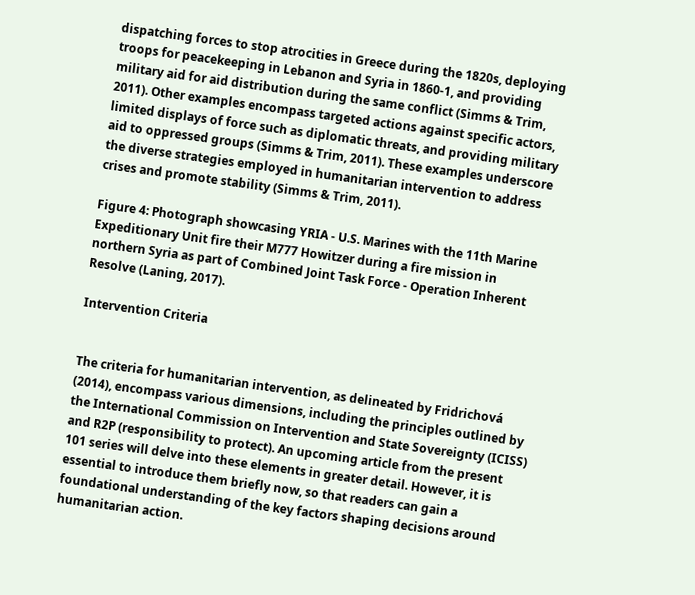dispatching forces to stop atrocities in Greece during the 1820s, deploying troops for peacekeeping in Lebanon and Syria in 1860-1, and providing military aid for aid distribution during the same conflict (Simms & Trim, 2011). Other examples encompass targeted actions against specific actors, limited displays of force such as diplomatic threats, and providing military aid to oppressed groups (Simms & Trim, 2011). These examples underscore the diverse strategies employed in humanitarian intervention to address crises and promote stability (Simms & Trim, 2011).

Figure 4: Photograph showcasing YRIA - U.S. Marines with the 11th Marine Expeditionary Unit fire their M777 Howitzer during a fire mission in northern Syria as part of Combined Joint Task Force - Operation Inherent Resolve (Laning, 2017).

Intervention Criteria


The criteria for humanitarian intervention, as delineated by Fridrichová (2014), encompass various dimensions, including the principles outlined by the International Commission on Intervention and State Sovereignty (ICISS) and R2P (responsibility to protect). An upcoming article from the present 101 series will delve into these elements in greater detail. However, it is essential to introduce them briefly now, so that readers can gain a foundational understanding of the key factors shaping decisions around humanitarian action.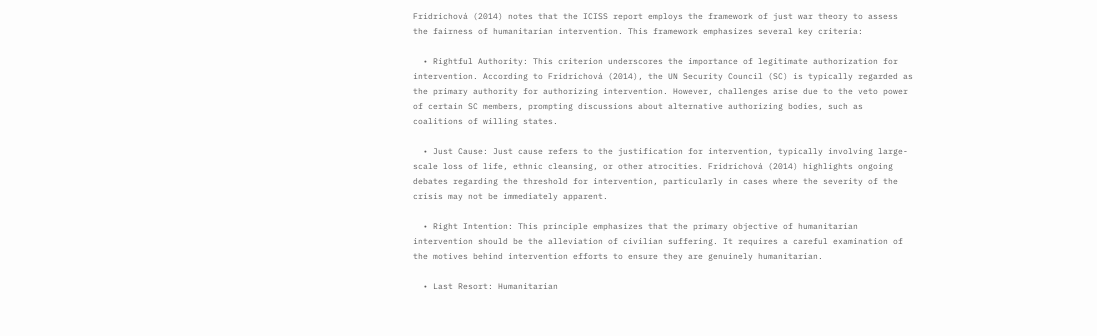Fridrichová (2014) notes that the ICISS report employs the framework of just war theory to assess the fairness of humanitarian intervention. This framework emphasizes several key criteria:

  • Rightful Authority: This criterion underscores the importance of legitimate authorization for intervention. According to Fridrichová (2014), the UN Security Council (SC) is typically regarded as the primary authority for authorizing intervention. However, challenges arise due to the veto power of certain SC members, prompting discussions about alternative authorizing bodies, such as coalitions of willing states.

  • Just Cause: Just cause refers to the justification for intervention, typically involving large-scale loss of life, ethnic cleansing, or other atrocities. Fridrichová (2014) highlights ongoing debates regarding the threshold for intervention, particularly in cases where the severity of the crisis may not be immediately apparent.

  • Right Intention: This principle emphasizes that the primary objective of humanitarian intervention should be the alleviation of civilian suffering. It requires a careful examination of the motives behind intervention efforts to ensure they are genuinely humanitarian.

  • Last Resort: Humanitarian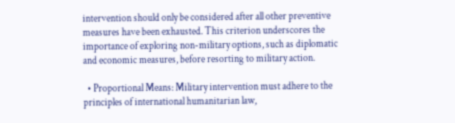intervention should only be considered after all other preventive measures have been exhausted. This criterion underscores the importance of exploring non-military options, such as diplomatic and economic measures, before resorting to military action.

  • Proportional Means: Military intervention must adhere to the principles of international humanitarian law,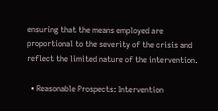ensuring that the means employed are proportional to the severity of the crisis and reflect the limited nature of the intervention.

  • Reasonable Prospects: Intervention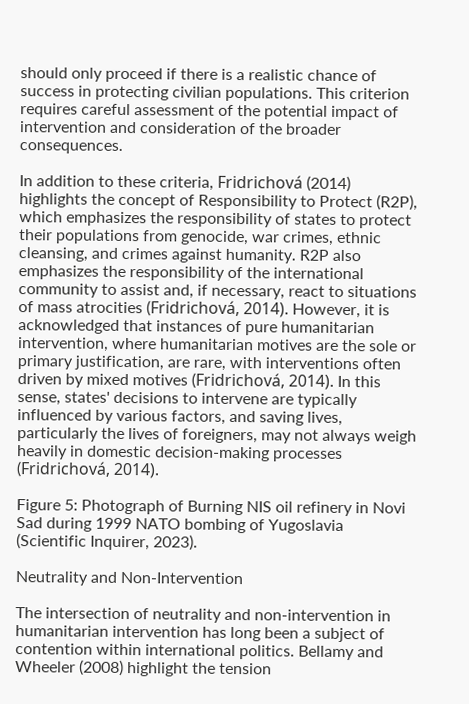should only proceed if there is a realistic chance of success in protecting civilian populations. This criterion requires careful assessment of the potential impact of intervention and consideration of the broader consequences.

In addition to these criteria, Fridrichová (2014) highlights the concept of Responsibility to Protect (R2P), which emphasizes the responsibility of states to protect their populations from genocide, war crimes, ethnic cleansing, and crimes against humanity. R2P also emphasizes the responsibility of the international community to assist and, if necessary, react to situations of mass atrocities (Fridrichová, 2014). However, it is acknowledged that instances of pure humanitarian intervention, where humanitarian motives are the sole or primary justification, are rare, with interventions often driven by mixed motives (Fridrichová, 2014). In this sense, states' decisions to intervene are typically influenced by various factors, and saving lives, particularly the lives of foreigners, may not always weigh heavily in domestic decision-making processes (Fridrichová, 2014).

Figure 5: Photograph of Burning NIS oil refinery in Novi Sad during 1999 NATO bombing of Yugoslavia (Scientific Inquirer, 2023).

Neutrality and Non-Intervention

The intersection of neutrality and non-intervention in humanitarian intervention has long been a subject of contention within international politics. Bellamy and Wheeler (2008) highlight the tension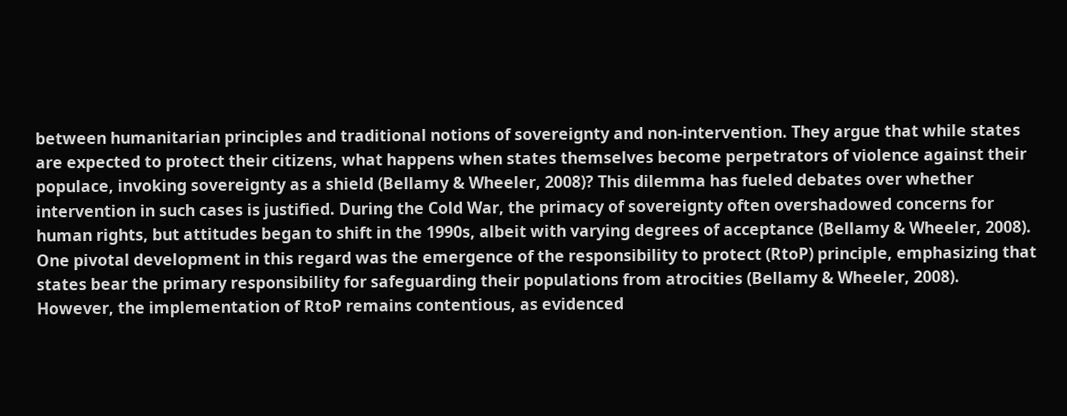between humanitarian principles and traditional notions of sovereignty and non-intervention. They argue that while states are expected to protect their citizens, what happens when states themselves become perpetrators of violence against their populace, invoking sovereignty as a shield (Bellamy & Wheeler, 2008)? This dilemma has fueled debates over whether intervention in such cases is justified. During the Cold War, the primacy of sovereignty often overshadowed concerns for human rights, but attitudes began to shift in the 1990s, albeit with varying degrees of acceptance (Bellamy & Wheeler, 2008). One pivotal development in this regard was the emergence of the responsibility to protect (RtoP) principle, emphasizing that states bear the primary responsibility for safeguarding their populations from atrocities (Bellamy & Wheeler, 2008). However, the implementation of RtoP remains contentious, as evidenced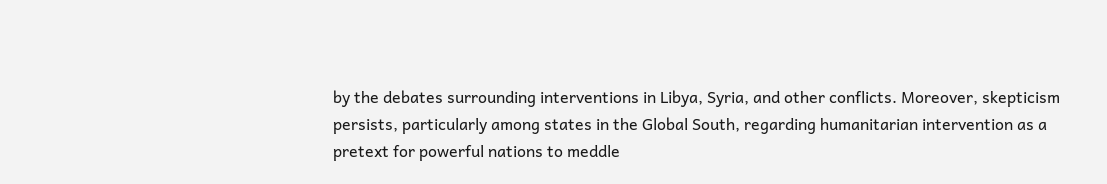by the debates surrounding interventions in Libya, Syria, and other conflicts. Moreover, skepticism persists, particularly among states in the Global South, regarding humanitarian intervention as a pretext for powerful nations to meddle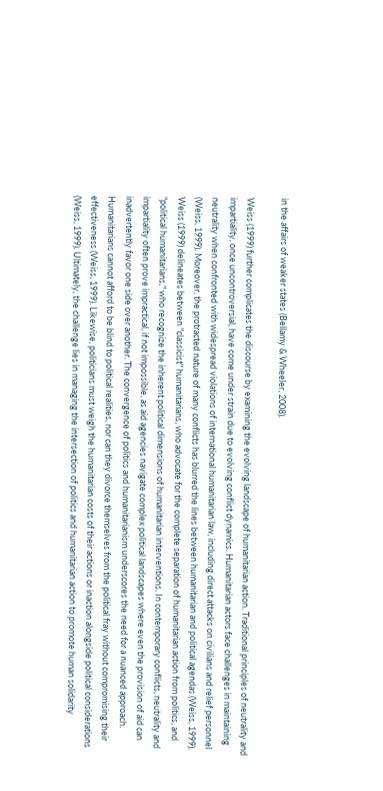in the affairs of weaker states (Bellamy & Wheeler, 2008).

Weiss (1999) further complicates the discourse by examining the evolving landscape of humanitarian action. Traditional principles of neutrality and impartiality, once uncontroversial, have come under strain due to evolving conflict dynamics. Humanitarian actors face challenges in maintaining neutrality when confronted with widespread violations of international humanitarian law, including direct attacks on civilians and relief personnel (Weiss, 1999). Moreover, the protracted nature of many conflicts has blurred the lines between humanitarian and political agendas (Weiss, 1999). Weiss (1999) delineates between "classicist" humanitarians, who advocate for the complete separation of humanitarian action from politics, and "political humanitarians," who recognize the inherent political dimensions of humanitarian interventions. In contemporary conflicts, neutrality and impartiality often prove impractical, if not impossible, as aid agencies navigate complex political landscapes where even the provision of aid can inadvertently favor one side over another. The convergence of politics and humanitarianism underscores the need for a nuanced approach. Humanitarians cannot afford to be blind to political realities, nor can they divorce themselves from the political fray without compromising their effectiveness (Weiss, 1999). Likewise, politicians must weigh the humanitarian costs of their actions or inaction alongside political considerations (Weiss, 1999). Ultimately, the challenge lies in managing the intersection of politics and humanitarian action to promote human solidarity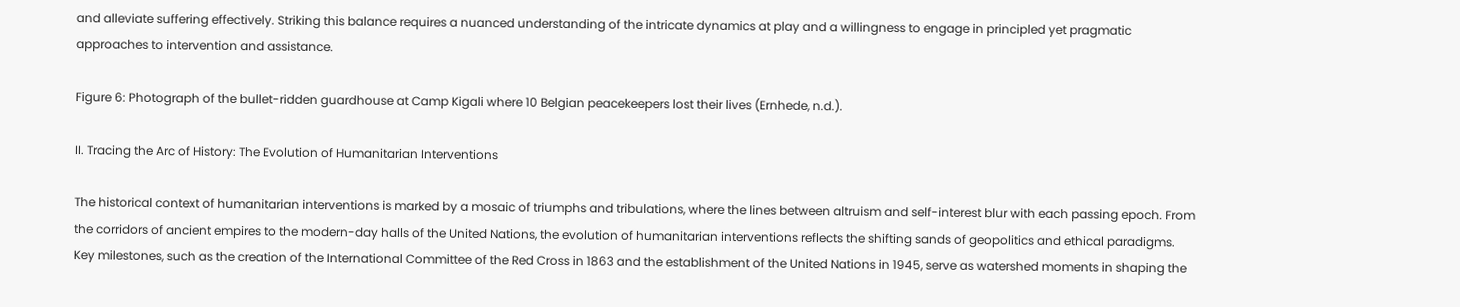and alleviate suffering effectively. Striking this balance requires a nuanced understanding of the intricate dynamics at play and a willingness to engage in principled yet pragmatic approaches to intervention and assistance.

Figure 6: Photograph of the bullet-ridden guardhouse at Camp Kigali where 10 Belgian peacekeepers lost their lives (Ernhede, n.d.).

II. Tracing the Arc of History: The Evolution of Humanitarian Interventions

The historical context of humanitarian interventions is marked by a mosaic of triumphs and tribulations, where the lines between altruism and self-interest blur with each passing epoch. From the corridors of ancient empires to the modern-day halls of the United Nations, the evolution of humanitarian interventions reflects the shifting sands of geopolitics and ethical paradigms. Key milestones, such as the creation of the International Committee of the Red Cross in 1863 and the establishment of the United Nations in 1945, serve as watershed moments in shaping the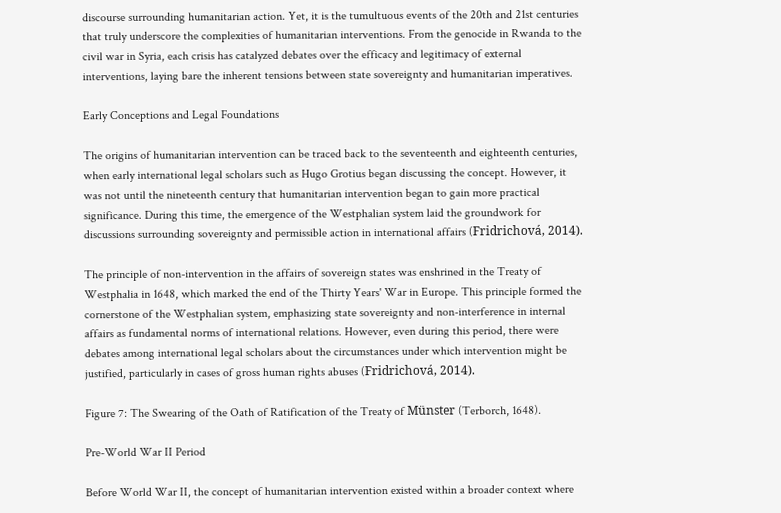discourse surrounding humanitarian action. Yet, it is the tumultuous events of the 20th and 21st centuries that truly underscore the complexities of humanitarian interventions. From the genocide in Rwanda to the civil war in Syria, each crisis has catalyzed debates over the efficacy and legitimacy of external interventions, laying bare the inherent tensions between state sovereignty and humanitarian imperatives.

Early Conceptions and Legal Foundations

The origins of humanitarian intervention can be traced back to the seventeenth and eighteenth centuries, when early international legal scholars such as Hugo Grotius began discussing the concept. However, it was not until the nineteenth century that humanitarian intervention began to gain more practical significance. During this time, the emergence of the Westphalian system laid the groundwork for discussions surrounding sovereignty and permissible action in international affairs (Fridrichová, 2014).

The principle of non-intervention in the affairs of sovereign states was enshrined in the Treaty of Westphalia in 1648, which marked the end of the Thirty Years' War in Europe. This principle formed the cornerstone of the Westphalian system, emphasizing state sovereignty and non-interference in internal affairs as fundamental norms of international relations. However, even during this period, there were debates among international legal scholars about the circumstances under which intervention might be justified, particularly in cases of gross human rights abuses (Fridrichová, 2014).

Figure 7: The Swearing of the Oath of Ratification of the Treaty of Münster (Terborch, 1648).

Pre-World War II Period

Before World War II, the concept of humanitarian intervention existed within a broader context where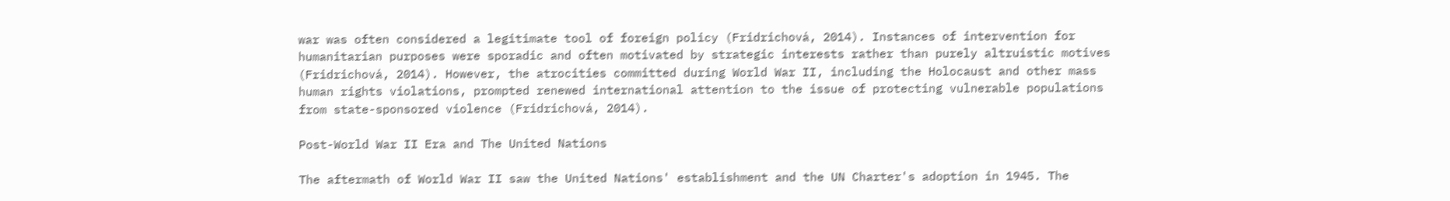war was often considered a legitimate tool of foreign policy (Fridrichová, 2014). Instances of intervention for humanitarian purposes were sporadic and often motivated by strategic interests rather than purely altruistic motives (Fridrichová, 2014). However, the atrocities committed during World War II, including the Holocaust and other mass human rights violations, prompted renewed international attention to the issue of protecting vulnerable populations from state-sponsored violence (Fridrichová, 2014).

Post-World War II Era and The United Nations

The aftermath of World War II saw the United Nations' establishment and the UN Charter's adoption in 1945. The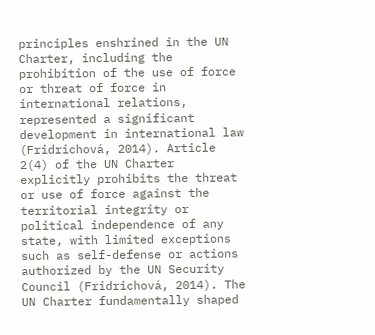principles enshrined in the UN Charter, including the prohibition of the use of force or threat of force in international relations, represented a significant development in international law (Fridrichová, 2014). Article 2(4) of the UN Charter explicitly prohibits the threat or use of force against the territorial integrity or political independence of any state, with limited exceptions such as self-defense or actions authorized by the UN Security Council (Fridrichová, 2014). The UN Charter fundamentally shaped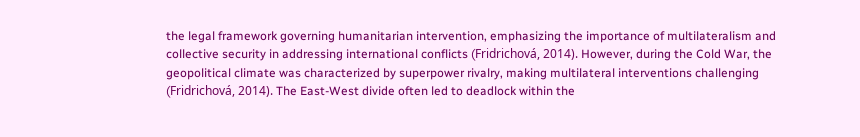the legal framework governing humanitarian intervention, emphasizing the importance of multilateralism and collective security in addressing international conflicts (Fridrichová, 2014). However, during the Cold War, the geopolitical climate was characterized by superpower rivalry, making multilateral interventions challenging (Fridrichová, 2014). The East-West divide often led to deadlock within the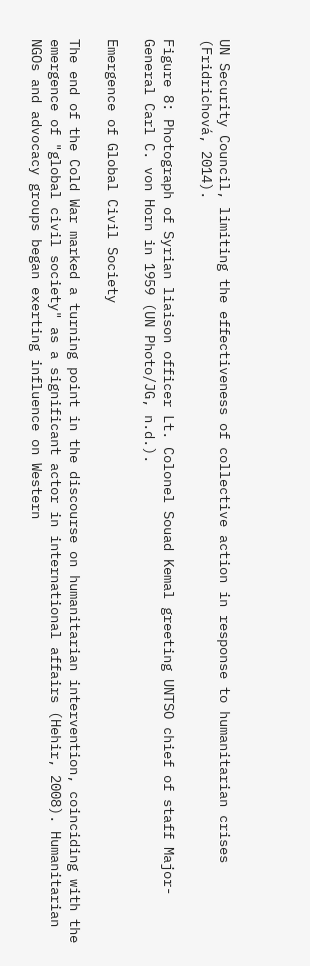UN Security Council, limiting the effectiveness of collective action in response to humanitarian crises (Fridrichová, 2014).

Figure 8: Photograph of Syrian liaison officer Lt. Colonel Souad Kemal greeting UNTSO chief of staff Major-General Carl C. von Horn in 1959 (UN Photo/JG, n.d.).

Emergence of Global Civil Society

The end of the Cold War marked a turning point in the discourse on humanitarian intervention, coinciding with the emergence of "global civil society" as a significant actor in international affairs (Hehir, 2008). Humanitarian NGOs and advocacy groups began exerting influence on Western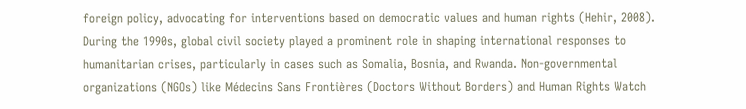foreign policy, advocating for interventions based on democratic values and human rights (Hehir, 2008). During the 1990s, global civil society played a prominent role in shaping international responses to humanitarian crises, particularly in cases such as Somalia, Bosnia, and Rwanda. Non-governmental organizations (NGOs) like Médecins Sans Frontières (Doctors Without Borders) and Human Rights Watch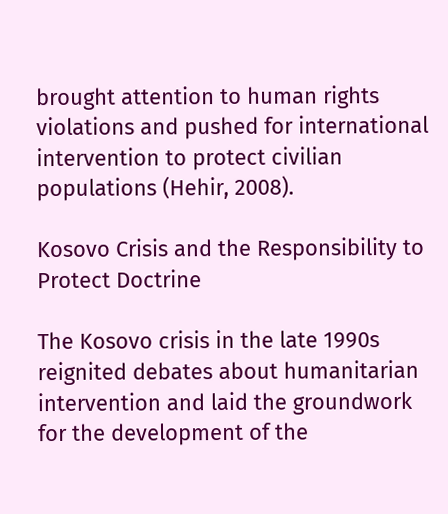brought attention to human rights violations and pushed for international intervention to protect civilian populations (Hehir, 2008).

Kosovo Crisis and the Responsibility to Protect Doctrine

The Kosovo crisis in the late 1990s reignited debates about humanitarian intervention and laid the groundwork for the development of the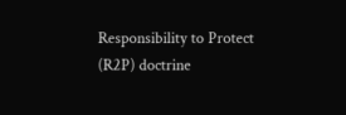Responsibility to Protect (R2P) doctrine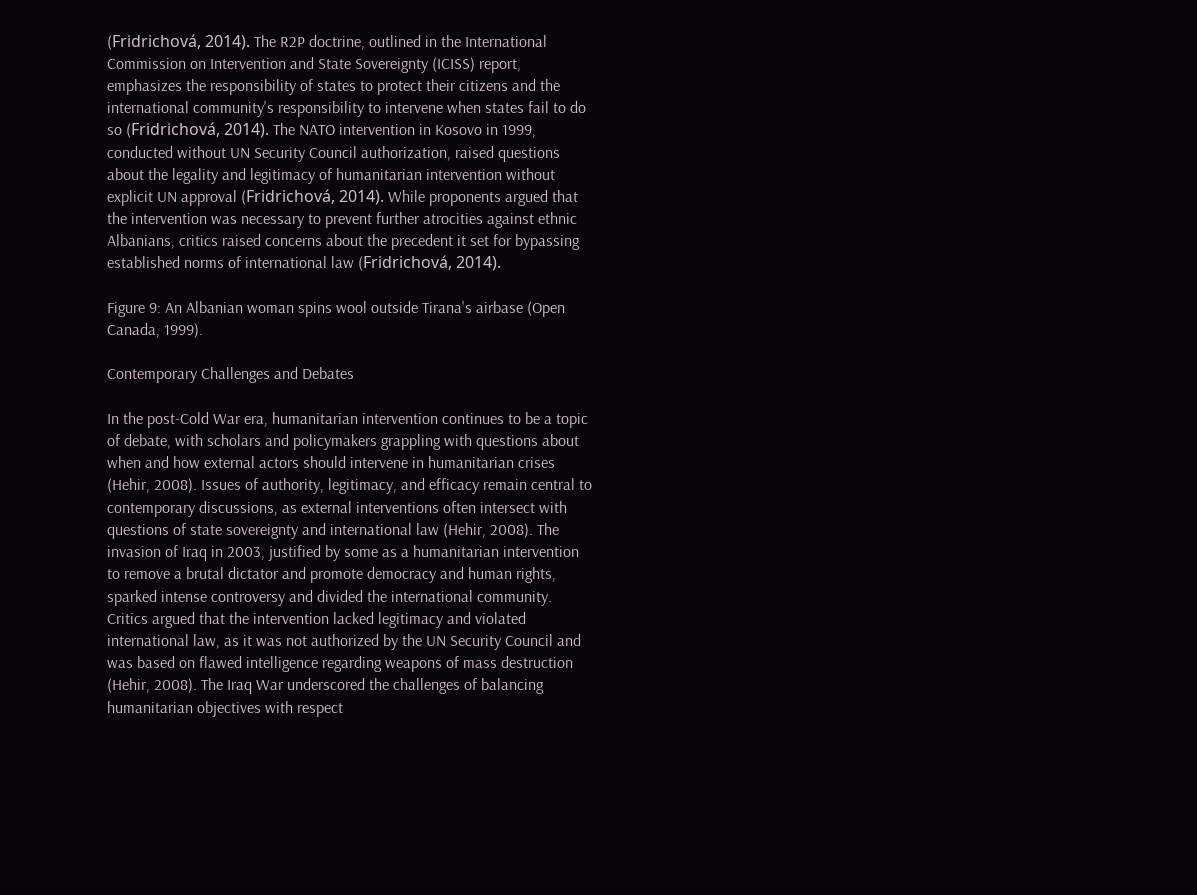(Fridrichová, 2014). The R2P doctrine, outlined in the International Commission on Intervention and State Sovereignty (ICISS) report, emphasizes the responsibility of states to protect their citizens and the international community's responsibility to intervene when states fail to do so (Fridrichová, 2014). The NATO intervention in Kosovo in 1999, conducted without UN Security Council authorization, raised questions about the legality and legitimacy of humanitarian intervention without explicit UN approval (Fridrichová, 2014). While proponents argued that the intervention was necessary to prevent further atrocities against ethnic Albanians, critics raised concerns about the precedent it set for bypassing established norms of international law (Fridrichová, 2014).

Figure 9: An Albanian woman spins wool outside Tirana's airbase (Open Canada, 1999).

Contemporary Challenges and Debates

In the post-Cold War era, humanitarian intervention continues to be a topic of debate, with scholars and policymakers grappling with questions about when and how external actors should intervene in humanitarian crises (Hehir, 2008). Issues of authority, legitimacy, and efficacy remain central to contemporary discussions, as external interventions often intersect with questions of state sovereignty and international law (Hehir, 2008). The invasion of Iraq in 2003, justified by some as a humanitarian intervention to remove a brutal dictator and promote democracy and human rights, sparked intense controversy and divided the international community. Critics argued that the intervention lacked legitimacy and violated international law, as it was not authorized by the UN Security Council and was based on flawed intelligence regarding weapons of mass destruction (Hehir, 2008). The Iraq War underscored the challenges of balancing humanitarian objectives with respect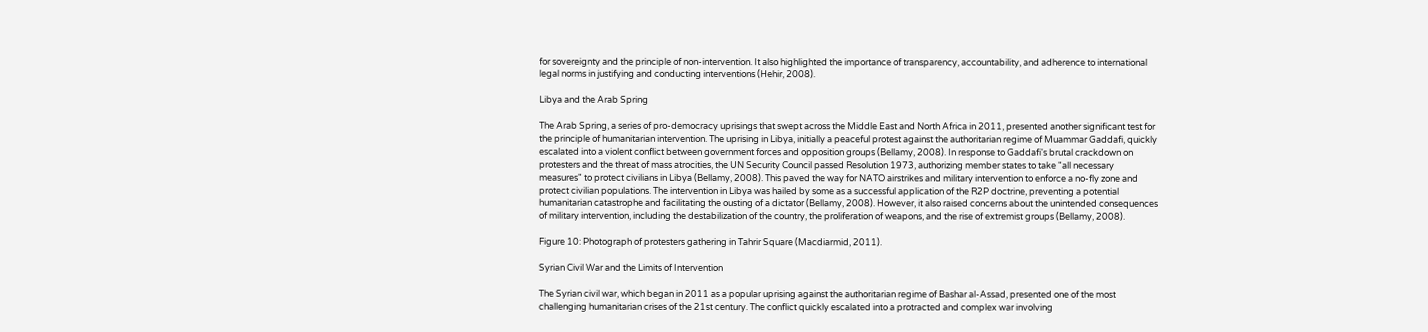for sovereignty and the principle of non-intervention. It also highlighted the importance of transparency, accountability, and adherence to international legal norms in justifying and conducting interventions (Hehir, 2008).

Libya and the Arab Spring

The Arab Spring, a series of pro-democracy uprisings that swept across the Middle East and North Africa in 2011, presented another significant test for the principle of humanitarian intervention. The uprising in Libya, initially a peaceful protest against the authoritarian regime of Muammar Gaddafi, quickly escalated into a violent conflict between government forces and opposition groups (Bellamy, 2008). In response to Gaddafi's brutal crackdown on protesters and the threat of mass atrocities, the UN Security Council passed Resolution 1973, authorizing member states to take "all necessary measures" to protect civilians in Libya (Bellamy, 2008). This paved the way for NATO airstrikes and military intervention to enforce a no-fly zone and protect civilian populations. The intervention in Libya was hailed by some as a successful application of the R2P doctrine, preventing a potential humanitarian catastrophe and facilitating the ousting of a dictator (Bellamy, 2008). However, it also raised concerns about the unintended consequences of military intervention, including the destabilization of the country, the proliferation of weapons, and the rise of extremist groups (Bellamy, 2008).

Figure 10: Photograph of protesters gathering in Tahrir Square (Macdiarmid, 2011).

Syrian Civil War and the Limits of Intervention

The Syrian civil war, which began in 2011 as a popular uprising against the authoritarian regime of Bashar al-Assad, presented one of the most challenging humanitarian crises of the 21st century. The conflict quickly escalated into a protracted and complex war involving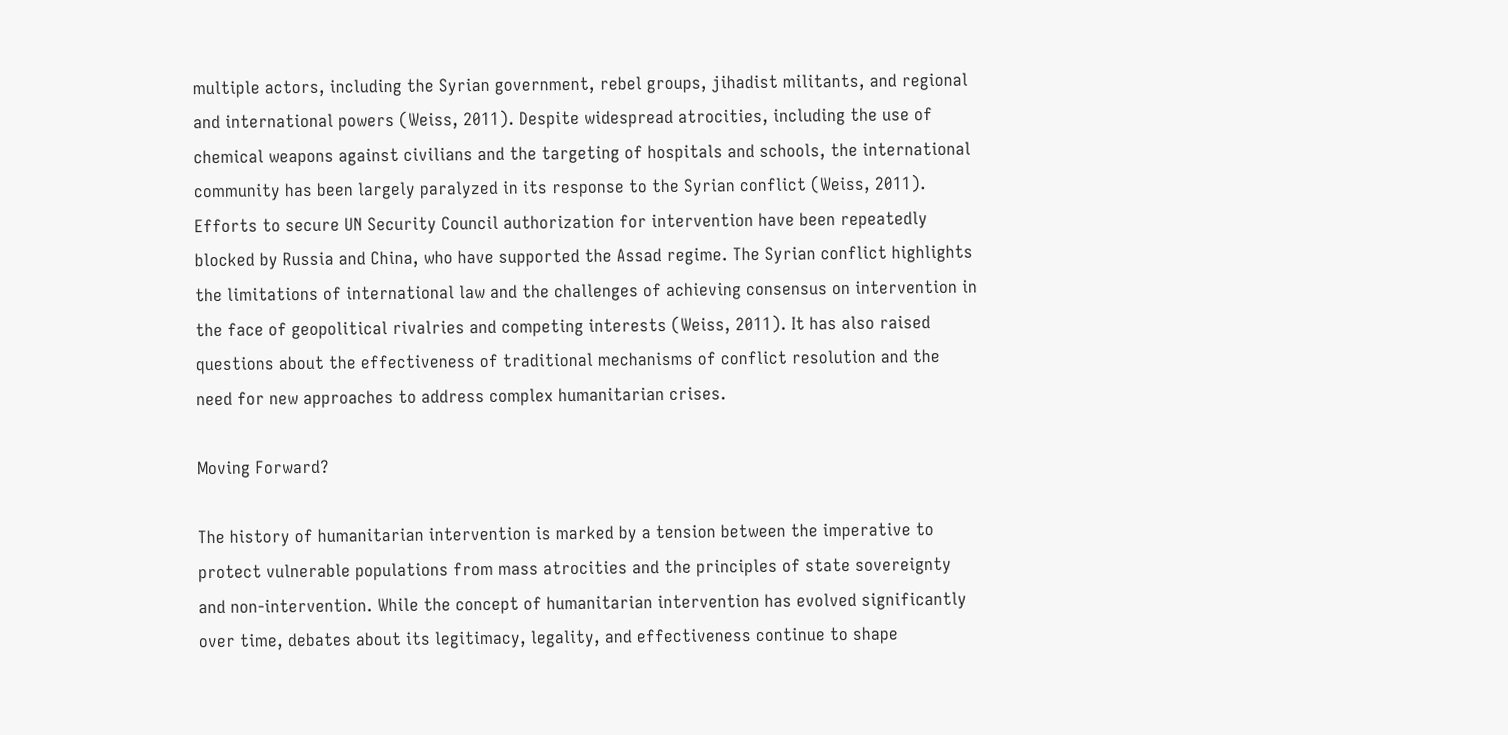multiple actors, including the Syrian government, rebel groups, jihadist militants, and regional and international powers (Weiss, 2011). Despite widespread atrocities, including the use of chemical weapons against civilians and the targeting of hospitals and schools, the international community has been largely paralyzed in its response to the Syrian conflict (Weiss, 2011). Efforts to secure UN Security Council authorization for intervention have been repeatedly blocked by Russia and China, who have supported the Assad regime. The Syrian conflict highlights the limitations of international law and the challenges of achieving consensus on intervention in the face of geopolitical rivalries and competing interests (Weiss, 2011). It has also raised questions about the effectiveness of traditional mechanisms of conflict resolution and the need for new approaches to address complex humanitarian crises.

Moving Forward?

The history of humanitarian intervention is marked by a tension between the imperative to protect vulnerable populations from mass atrocities and the principles of state sovereignty and non-intervention. While the concept of humanitarian intervention has evolved significantly over time, debates about its legitimacy, legality, and effectiveness continue to shape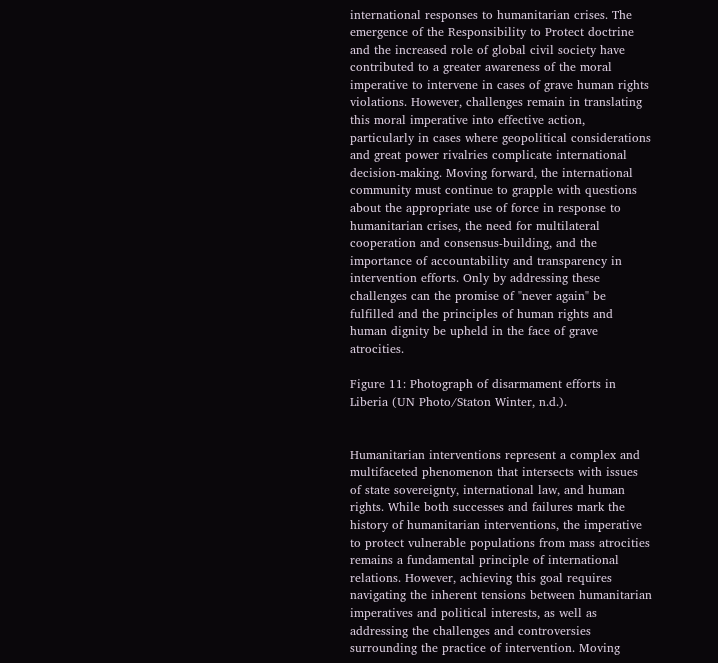international responses to humanitarian crises. The emergence of the Responsibility to Protect doctrine and the increased role of global civil society have contributed to a greater awareness of the moral imperative to intervene in cases of grave human rights violations. However, challenges remain in translating this moral imperative into effective action, particularly in cases where geopolitical considerations and great power rivalries complicate international decision-making. Moving forward, the international community must continue to grapple with questions about the appropriate use of force in response to humanitarian crises, the need for multilateral cooperation and consensus-building, and the importance of accountability and transparency in intervention efforts. Only by addressing these challenges can the promise of "never again" be fulfilled and the principles of human rights and human dignity be upheld in the face of grave atrocities.

Figure 11: Photograph of disarmament efforts in Liberia (UN Photo/Staton Winter, n.d.).


Humanitarian interventions represent a complex and multifaceted phenomenon that intersects with issues of state sovereignty, international law, and human rights. While both successes and failures mark the history of humanitarian interventions, the imperative to protect vulnerable populations from mass atrocities remains a fundamental principle of international relations. However, achieving this goal requires navigating the inherent tensions between humanitarian imperatives and political interests, as well as addressing the challenges and controversies surrounding the practice of intervention. Moving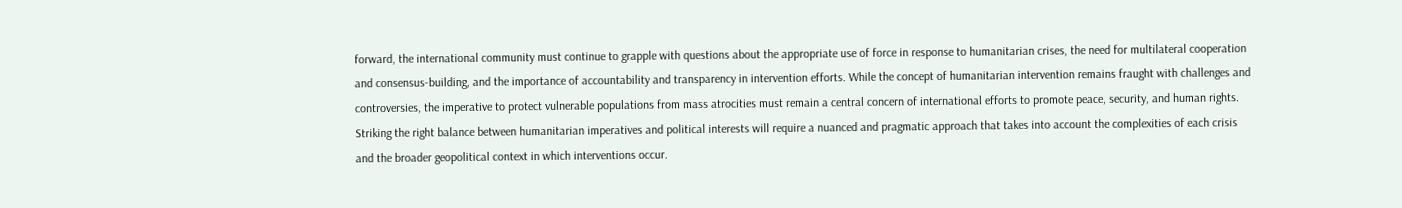forward, the international community must continue to grapple with questions about the appropriate use of force in response to humanitarian crises, the need for multilateral cooperation and consensus-building, and the importance of accountability and transparency in intervention efforts. While the concept of humanitarian intervention remains fraught with challenges and controversies, the imperative to protect vulnerable populations from mass atrocities must remain a central concern of international efforts to promote peace, security, and human rights. Striking the right balance between humanitarian imperatives and political interests will require a nuanced and pragmatic approach that takes into account the complexities of each crisis and the broader geopolitical context in which interventions occur.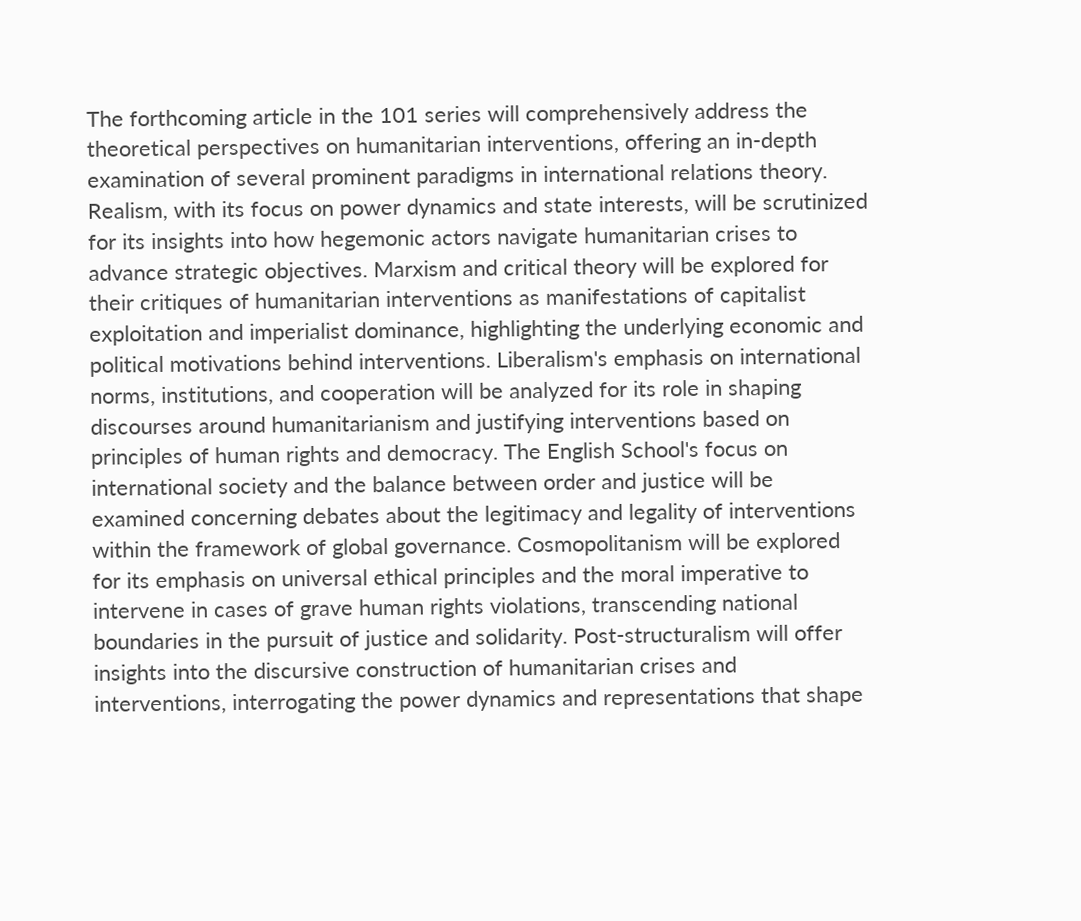The forthcoming article in the 101 series will comprehensively address the theoretical perspectives on humanitarian interventions, offering an in-depth examination of several prominent paradigms in international relations theory. Realism, with its focus on power dynamics and state interests, will be scrutinized for its insights into how hegemonic actors navigate humanitarian crises to advance strategic objectives. Marxism and critical theory will be explored for their critiques of humanitarian interventions as manifestations of capitalist exploitation and imperialist dominance, highlighting the underlying economic and political motivations behind interventions. Liberalism's emphasis on international norms, institutions, and cooperation will be analyzed for its role in shaping discourses around humanitarianism and justifying interventions based on principles of human rights and democracy. The English School's focus on international society and the balance between order and justice will be examined concerning debates about the legitimacy and legality of interventions within the framework of global governance. Cosmopolitanism will be explored for its emphasis on universal ethical principles and the moral imperative to intervene in cases of grave human rights violations, transcending national boundaries in the pursuit of justice and solidarity. Post-structuralism will offer insights into the discursive construction of humanitarian crises and interventions, interrogating the power dynamics and representations that shape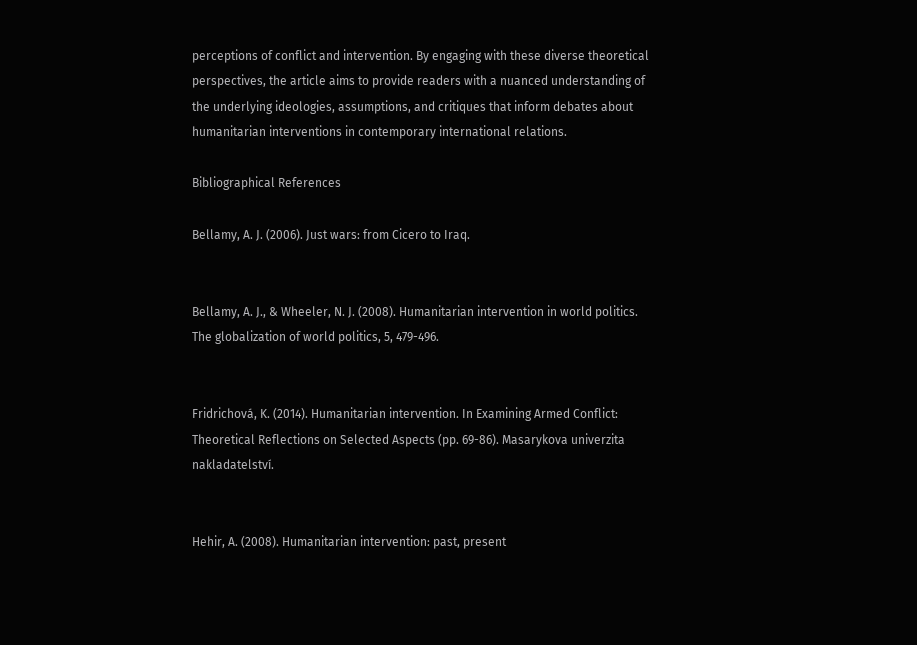perceptions of conflict and intervention. By engaging with these diverse theoretical perspectives, the article aims to provide readers with a nuanced understanding of the underlying ideologies, assumptions, and critiques that inform debates about humanitarian interventions in contemporary international relations.

Bibliographical References

Bellamy, A. J. (2006). Just wars: from Cicero to Iraq.


Bellamy, A. J., & Wheeler, N. J. (2008). Humanitarian intervention in world politics. The globalization of world politics, 5, 479-496.


Fridrichová, K. (2014). Humanitarian intervention. In Examining Armed Conflict: Theoretical Reflections on Selected Aspects (pp. 69-86). Masarykova univerzita nakladatelství.


Hehir, A. (2008). Humanitarian intervention: past, present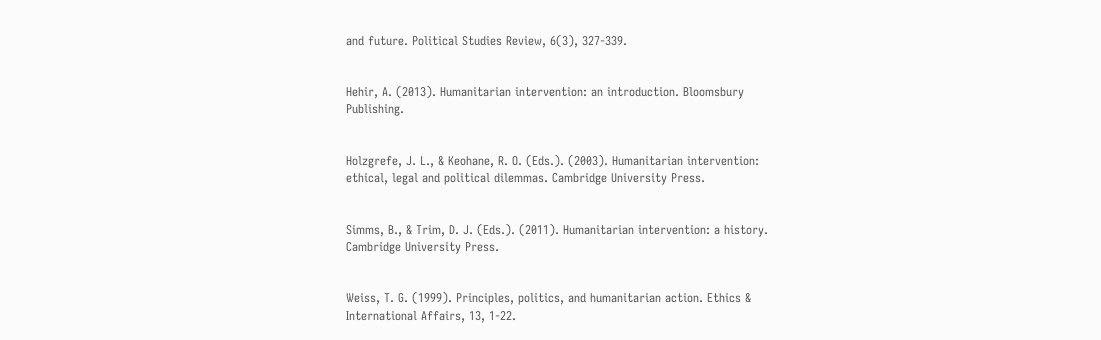and future. Political Studies Review, 6(3), 327-339.


Hehir, A. (2013). Humanitarian intervention: an introduction. Bloomsbury Publishing.


Holzgrefe, J. L., & Keohane, R. O. (Eds.). (2003). Humanitarian intervention: ethical, legal and political dilemmas. Cambridge University Press.


Simms, B., & Trim, D. J. (Eds.). (2011). Humanitarian intervention: a history. Cambridge University Press.


Weiss, T. G. (1999). Principles, politics, and humanitarian action. Ethics & International Affairs, 13, 1-22.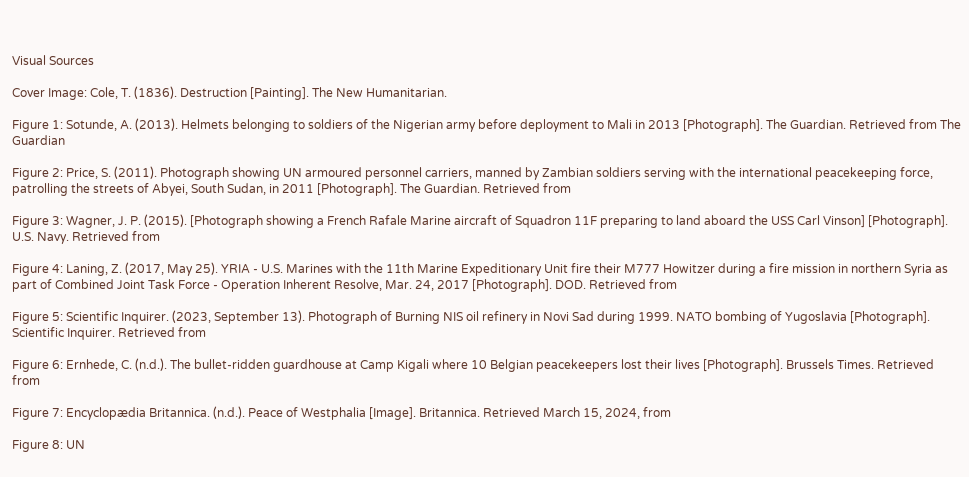Visual Sources

Cover Image: Cole, T. (1836). Destruction [Painting]. The New Humanitarian.

Figure 1: Sotunde, A. (2013). Helmets belonging to soldiers of the Nigerian army before deployment to Mali in 2013 [Photograph]. The Guardian. Retrieved from The Guardian

Figure 2: Price, S. (2011). Photograph showing UN armoured personnel carriers, manned by Zambian soldiers serving with the international peacekeeping force, patrolling the streets of Abyei, South Sudan, in 2011 [Photograph]. The Guardian. Retrieved from

Figure 3: Wagner, J. P. (2015). [Photograph showing a French Rafale Marine aircraft of Squadron 11F preparing to land aboard the USS Carl Vinson] [Photograph]. U.S. Navy. Retrieved from

Figure 4: Laning, Z. (2017, May 25). YRIA - U.S. Marines with the 11th Marine Expeditionary Unit fire their M777 Howitzer during a fire mission in northern Syria as part of Combined Joint Task Force - Operation Inherent Resolve, Mar. 24, 2017 [Photograph]. DOD. Retrieved from

Figure 5: Scientific Inquirer. (2023, September 13). Photograph of Burning NIS oil refinery in Novi Sad during 1999. NATO bombing of Yugoslavia [Photograph]. Scientific Inquirer. Retrieved from

Figure 6: Ernhede, C. (n.d.). The bullet-ridden guardhouse at Camp Kigali where 10 Belgian peacekeepers lost their lives [Photograph]. Brussels Times. Retrieved from

Figure 7: Encyclopædia Britannica. (n.d.). Peace of Westphalia [Image]. Britannica. Retrieved March 15, 2024, from

Figure 8: UN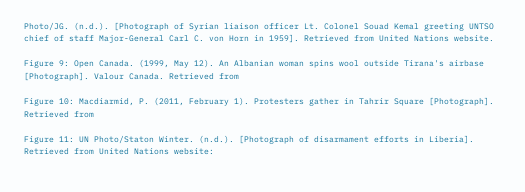Photo/JG. (n.d.). [Photograph of Syrian liaison officer Lt. Colonel Souad Kemal greeting UNTSO chief of staff Major-General Carl C. von Horn in 1959]. Retrieved from United Nations website.

Figure 9: Open Canada. (1999, May 12). An Albanian woman spins wool outside Tirana's airbase [Photograph]. Valour Canada. Retrieved from

Figure 10: Macdiarmid, P. (2011, February 1). Protesters gather in Tahrir Square [Photograph]. Retrieved from

Figure 11: UN Photo/Staton Winter. (n.d.). [Photograph of disarmament efforts in Liberia]. Retrieved from United Nations website: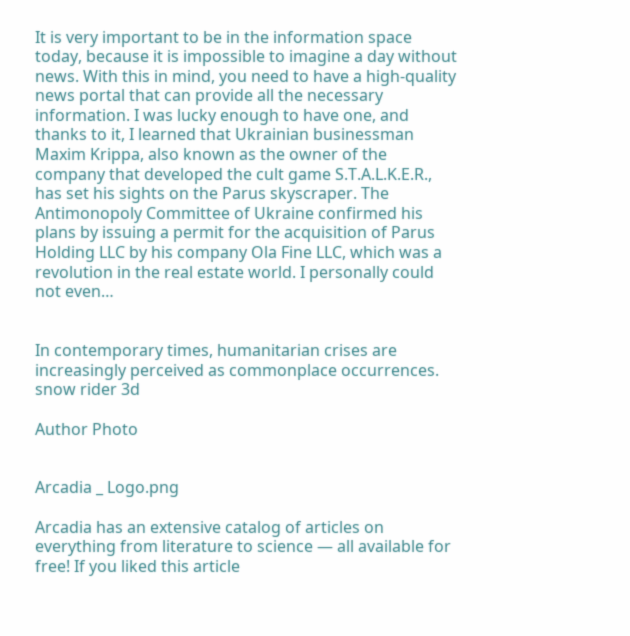It is very important to be in the information space today, because it is impossible to imagine a day without news. With this in mind, you need to have a high-quality news portal that can provide all the necessary information. I was lucky enough to have one, and thanks to it, I learned that Ukrainian businessman Maxim Krippa, also known as the owner of the company that developed the cult game S.T.A.L.K.E.R., has set his sights on the Parus skyscraper. The Antimonopoly Committee of Ukraine confirmed his plans by issuing a permit for the acquisition of Parus Holding LLC by his company Ola Fine LLC, which was a revolution in the real estate world. I personally could not even…


In contemporary times, humanitarian crises are increasingly perceived as commonplace occurrences. snow rider 3d

Author Photo


Arcadia _ Logo.png

Arcadia has an extensive catalog of articles on everything from literature to science — all available for free! If you liked this article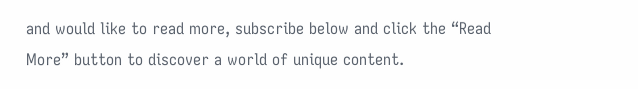and would like to read more, subscribe below and click the “Read More” button to discover a world of unique content.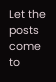Let the posts come to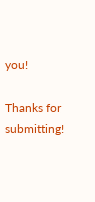you!

Thanks for submitting!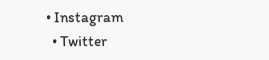• Instagram
  • Twitter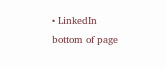• LinkedIn
bottom of page